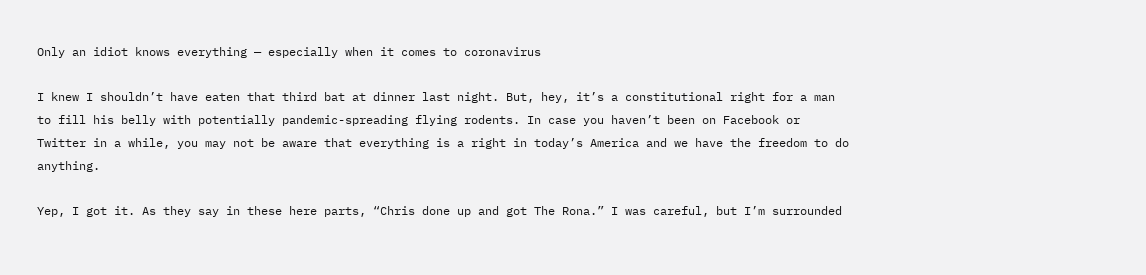Only an idiot knows everything — especially when it comes to coronavirus

I knew I shouldn’t have eaten that third bat at dinner last night. But, hey, it’s a constitutional right for a man to fill his belly with potentially pandemic-spreading flying rodents. In case you haven’t been on Facebook or Twitter in a while, you may not be aware that everything is a right in today’s America and we have the freedom to do anything.

Yep, I got it. As they say in these here parts, “Chris done up and got The Rona.” I was careful, but I’m surrounded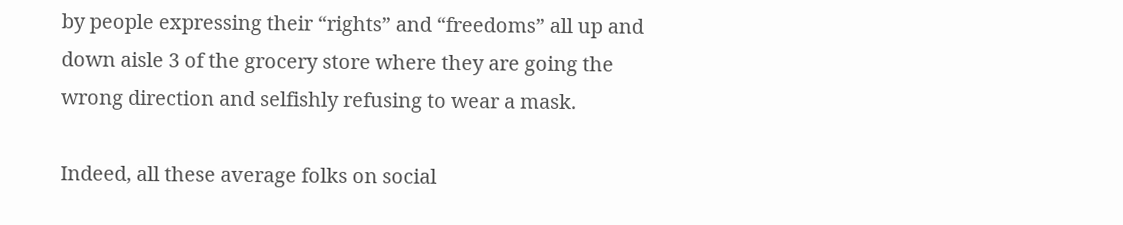by people expressing their “rights” and “freedoms” all up and down aisle 3 of the grocery store where they are going the wrong direction and selfishly refusing to wear a mask.

Indeed, all these average folks on social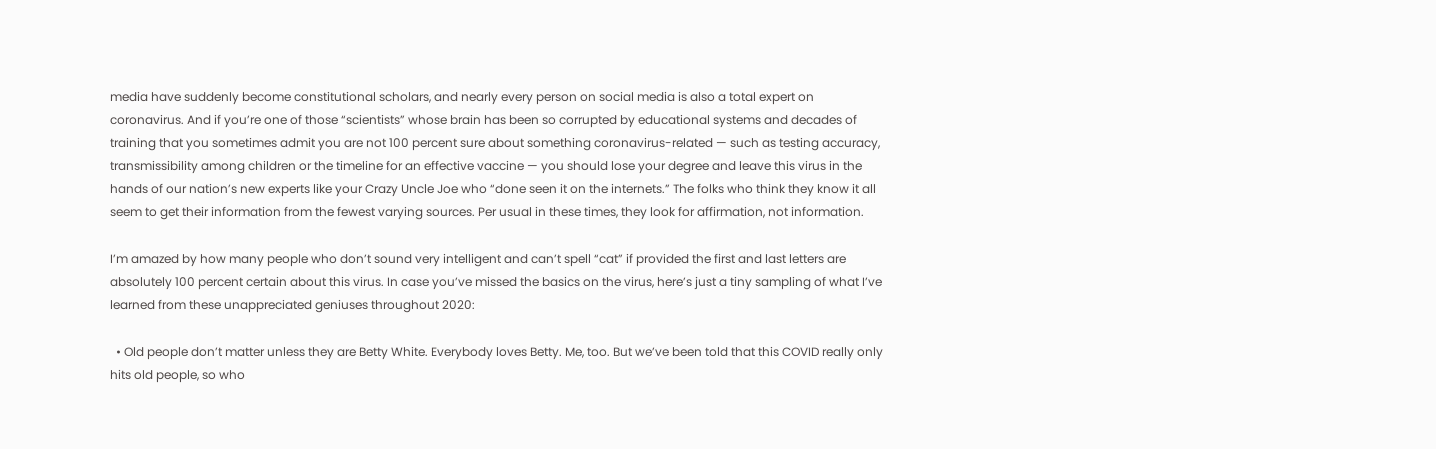media have suddenly become constitutional scholars, and nearly every person on social media is also a total expert on coronavirus. And if you’re one of those “scientists” whose brain has been so corrupted by educational systems and decades of training that you sometimes admit you are not 100 percent sure about something coronavirus-related — such as testing accuracy, transmissibility among children or the timeline for an effective vaccine — you should lose your degree and leave this virus in the hands of our nation’s new experts like your Crazy Uncle Joe who “done seen it on the internets.” The folks who think they know it all seem to get their information from the fewest varying sources. Per usual in these times, they look for affirmation, not information.

I’m amazed by how many people who don’t sound very intelligent and can’t spell “cat” if provided the first and last letters are absolutely 100 percent certain about this virus. In case you’ve missed the basics on the virus, here’s just a tiny sampling of what I’ve learned from these unappreciated geniuses throughout 2020:

  • Old people don’t matter unless they are Betty White. Everybody loves Betty. Me, too. But we’ve been told that this COVID really only hits old people, so who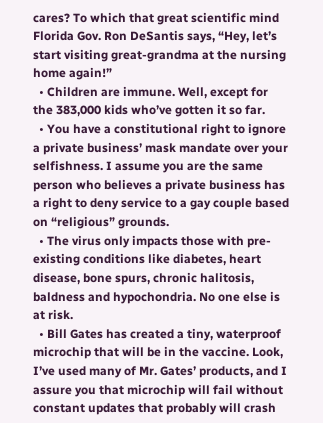cares? To which that great scientific mind Florida Gov. Ron DeSantis says, “Hey, let’s start visiting great-grandma at the nursing home again!”
  • Children are immune. Well, except for the 383,000 kids who’ve gotten it so far.
  • You have a constitutional right to ignore a private business’ mask mandate over your selfishness. I assume you are the same person who believes a private business has a right to deny service to a gay couple based on “religious” grounds.
  • The virus only impacts those with pre-existing conditions like diabetes, heart disease, bone spurs, chronic halitosis, baldness and hypochondria. No one else is at risk.
  • Bill Gates has created a tiny, waterproof microchip that will be in the vaccine. Look, I’ve used many of Mr. Gates’ products, and I assure you that microchip will fail without constant updates that probably will crash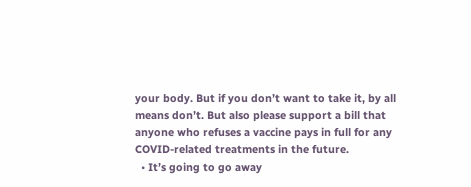your body. But if you don’t want to take it, by all means don’t. But also please support a bill that anyone who refuses a vaccine pays in full for any COVID-related treatments in the future.
  • It’s going to go away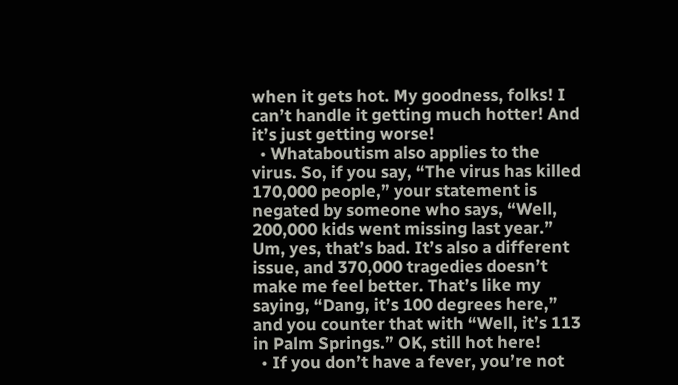when it gets hot. My goodness, folks! I can’t handle it getting much hotter! And it’s just getting worse!
  • Whataboutism also applies to the virus. So, if you say, “The virus has killed 170,000 people,” your statement is negated by someone who says, “Well, 200,000 kids went missing last year.” Um, yes, that’s bad. It’s also a different issue, and 370,000 tragedies doesn’t make me feel better. That’s like my saying, “Dang, it’s 100 degrees here,” and you counter that with “Well, it’s 113 in Palm Springs.” OK, still hot here!
  • If you don’t have a fever, you’re not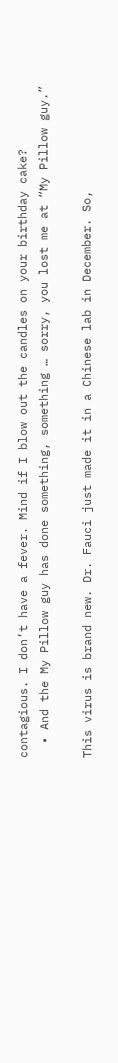contagious. I don’t have a fever. Mind if I blow out the candles on your birthday cake?
  • And the My Pillow guy has done something, something … sorry, you lost me at “My Pillow guy.”

This virus is brand new. Dr. Fauci just made it in a Chinese lab in December. So,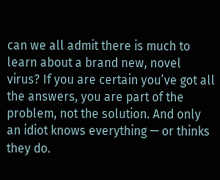can we all admit there is much to learn about a brand new, novel virus? If you are certain you’ve got all the answers, you are part of the problem, not the solution. And only an idiot knows everything — or thinks they do.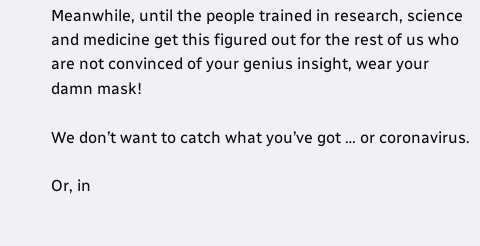Meanwhile, until the people trained in research, science and medicine get this figured out for the rest of us who are not convinced of your genius insight, wear your damn mask!

We don’t want to catch what you’ve got … or coronavirus.

Or, in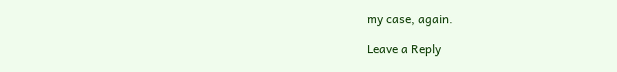my case, again.

Leave a Reply